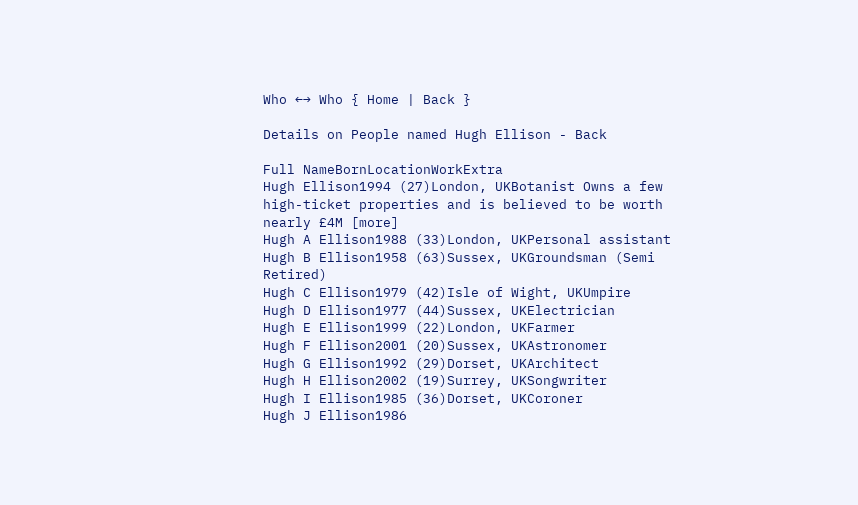Who ←→ Who { Home | Back }

Details on People named Hugh Ellison - Back

Full NameBornLocationWorkExtra
Hugh Ellison1994 (27)London, UKBotanist Owns a few high-ticket properties and is believed to be worth nearly £4M [more]
Hugh A Ellison1988 (33)London, UKPersonal assistant
Hugh B Ellison1958 (63)Sussex, UKGroundsman (Semi Retired)
Hugh C Ellison1979 (42)Isle of Wight, UKUmpire
Hugh D Ellison1977 (44)Sussex, UKElectrician
Hugh E Ellison1999 (22)London, UKFarmer
Hugh F Ellison2001 (20)Sussex, UKAstronomer
Hugh G Ellison1992 (29)Dorset, UKArchitect
Hugh H Ellison2002 (19)Surrey, UKSongwriter
Hugh I Ellison1985 (36)Dorset, UKCoroner
Hugh J Ellison1986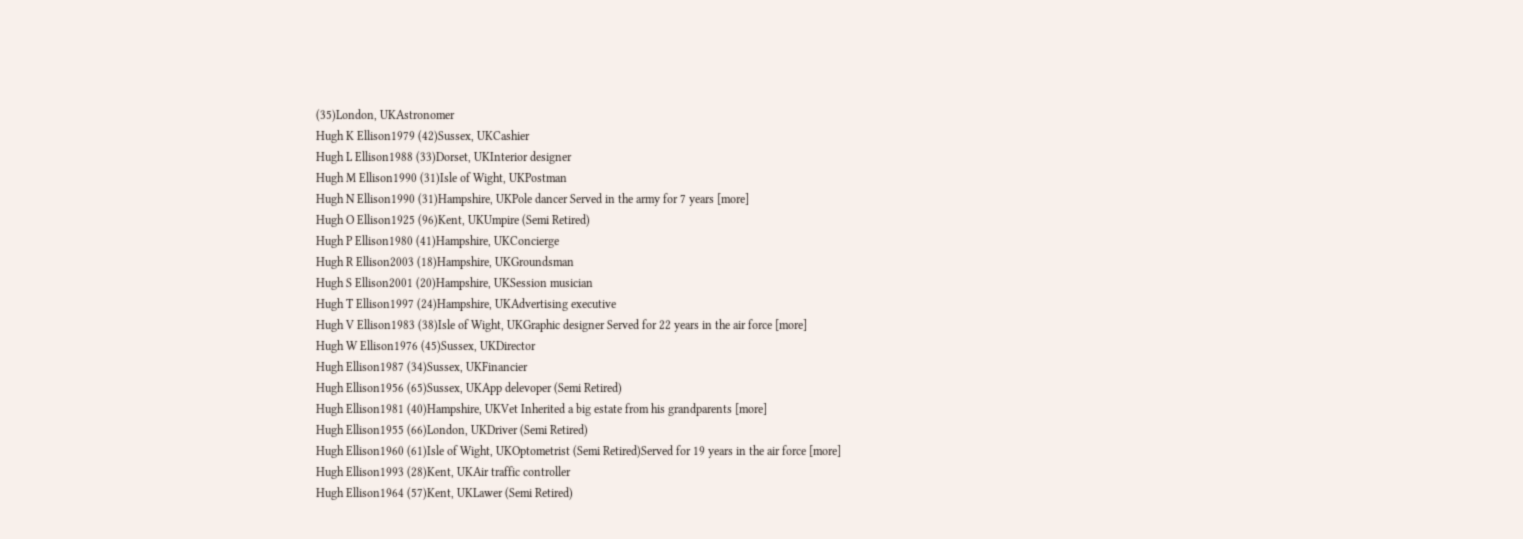(35)London, UKAstronomer
Hugh K Ellison1979 (42)Sussex, UKCashier
Hugh L Ellison1988 (33)Dorset, UKInterior designer
Hugh M Ellison1990 (31)Isle of Wight, UKPostman
Hugh N Ellison1990 (31)Hampshire, UKPole dancer Served in the army for 7 years [more]
Hugh O Ellison1925 (96)Kent, UKUmpire (Semi Retired)
Hugh P Ellison1980 (41)Hampshire, UKConcierge
Hugh R Ellison2003 (18)Hampshire, UKGroundsman
Hugh S Ellison2001 (20)Hampshire, UKSession musician
Hugh T Ellison1997 (24)Hampshire, UKAdvertising executive
Hugh V Ellison1983 (38)Isle of Wight, UKGraphic designer Served for 22 years in the air force [more]
Hugh W Ellison1976 (45)Sussex, UKDirector
Hugh Ellison1987 (34)Sussex, UKFinancier
Hugh Ellison1956 (65)Sussex, UKApp delevoper (Semi Retired)
Hugh Ellison1981 (40)Hampshire, UKVet Inherited a big estate from his grandparents [more]
Hugh Ellison1955 (66)London, UKDriver (Semi Retired)
Hugh Ellison1960 (61)Isle of Wight, UKOptometrist (Semi Retired)Served for 19 years in the air force [more]
Hugh Ellison1993 (28)Kent, UKAir traffic controller
Hugh Ellison1964 (57)Kent, UKLawer (Semi Retired)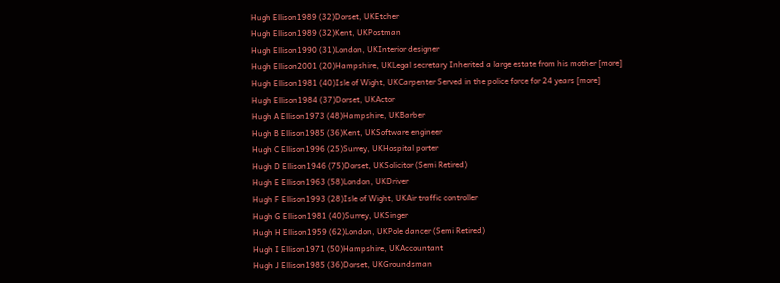Hugh Ellison1989 (32)Dorset, UKEtcher
Hugh Ellison1989 (32)Kent, UKPostman
Hugh Ellison1990 (31)London, UKInterior designer
Hugh Ellison2001 (20)Hampshire, UKLegal secretary Inherited a large estate from his mother [more]
Hugh Ellison1981 (40)Isle of Wight, UKCarpenter Served in the police force for 24 years [more]
Hugh Ellison1984 (37)Dorset, UKActor
Hugh A Ellison1973 (48)Hampshire, UKBarber
Hugh B Ellison1985 (36)Kent, UKSoftware engineer
Hugh C Ellison1996 (25)Surrey, UKHospital porter
Hugh D Ellison1946 (75)Dorset, UKSolicitor (Semi Retired)
Hugh E Ellison1963 (58)London, UKDriver
Hugh F Ellison1993 (28)Isle of Wight, UKAir traffic controller
Hugh G Ellison1981 (40)Surrey, UKSinger
Hugh H Ellison1959 (62)London, UKPole dancer (Semi Retired)
Hugh I Ellison1971 (50)Hampshire, UKAccountant
Hugh J Ellison1985 (36)Dorset, UKGroundsman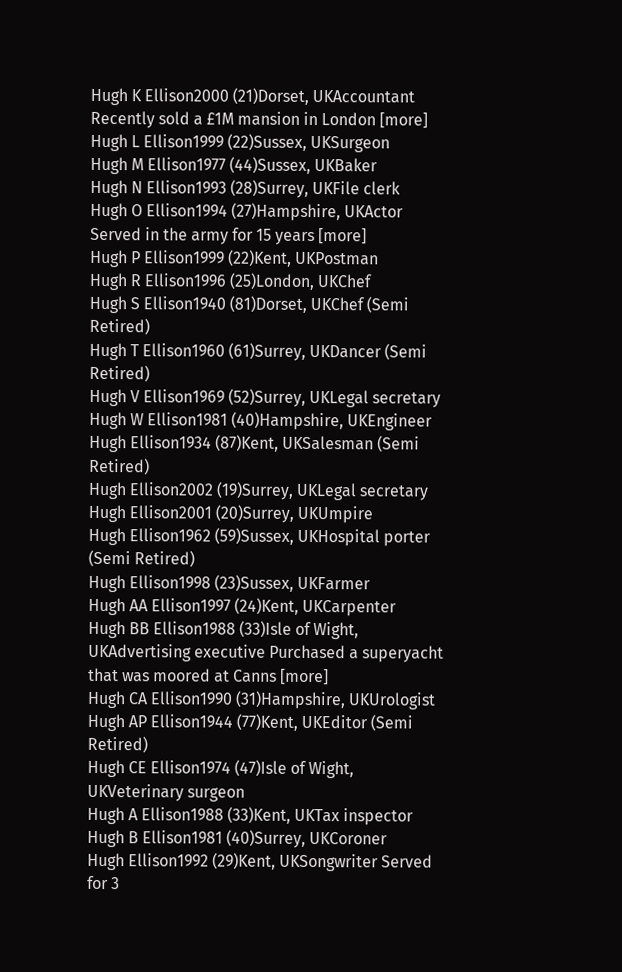Hugh K Ellison2000 (21)Dorset, UKAccountant Recently sold a £1M mansion in London [more]
Hugh L Ellison1999 (22)Sussex, UKSurgeon
Hugh M Ellison1977 (44)Sussex, UKBaker
Hugh N Ellison1993 (28)Surrey, UKFile clerk
Hugh O Ellison1994 (27)Hampshire, UKActor Served in the army for 15 years [more]
Hugh P Ellison1999 (22)Kent, UKPostman
Hugh R Ellison1996 (25)London, UKChef
Hugh S Ellison1940 (81)Dorset, UKChef (Semi Retired)
Hugh T Ellison1960 (61)Surrey, UKDancer (Semi Retired)
Hugh V Ellison1969 (52)Surrey, UKLegal secretary
Hugh W Ellison1981 (40)Hampshire, UKEngineer
Hugh Ellison1934 (87)Kent, UKSalesman (Semi Retired)
Hugh Ellison2002 (19)Surrey, UKLegal secretary
Hugh Ellison2001 (20)Surrey, UKUmpire
Hugh Ellison1962 (59)Sussex, UKHospital porter (Semi Retired)
Hugh Ellison1998 (23)Sussex, UKFarmer
Hugh AA Ellison1997 (24)Kent, UKCarpenter
Hugh BB Ellison1988 (33)Isle of Wight, UKAdvertising executive Purchased a superyacht that was moored at Canns [more]
Hugh CA Ellison1990 (31)Hampshire, UKUrologist
Hugh AP Ellison1944 (77)Kent, UKEditor (Semi Retired)
Hugh CE Ellison1974 (47)Isle of Wight, UKVeterinary surgeon
Hugh A Ellison1988 (33)Kent, UKTax inspector
Hugh B Ellison1981 (40)Surrey, UKCoroner
Hugh Ellison1992 (29)Kent, UKSongwriter Served for 3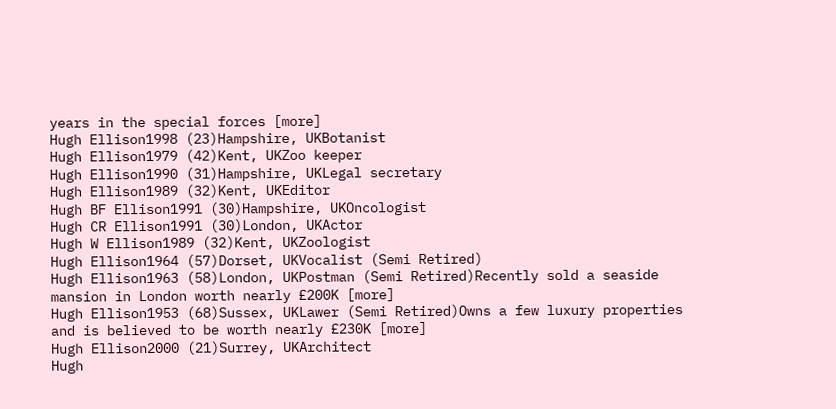years in the special forces [more]
Hugh Ellison1998 (23)Hampshire, UKBotanist
Hugh Ellison1979 (42)Kent, UKZoo keeper
Hugh Ellison1990 (31)Hampshire, UKLegal secretary
Hugh Ellison1989 (32)Kent, UKEditor
Hugh BF Ellison1991 (30)Hampshire, UKOncologist
Hugh CR Ellison1991 (30)London, UKActor
Hugh W Ellison1989 (32)Kent, UKZoologist
Hugh Ellison1964 (57)Dorset, UKVocalist (Semi Retired)
Hugh Ellison1963 (58)London, UKPostman (Semi Retired)Recently sold a seaside mansion in London worth nearly £200K [more]
Hugh Ellison1953 (68)Sussex, UKLawer (Semi Retired)Owns a few luxury properties and is believed to be worth nearly £230K [more]
Hugh Ellison2000 (21)Surrey, UKArchitect
Hugh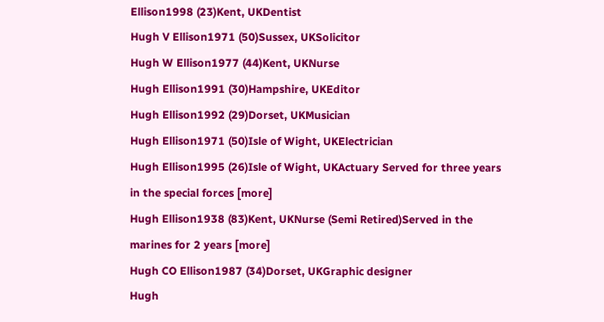Ellison1998 (23)Kent, UKDentist
Hugh V Ellison1971 (50)Sussex, UKSolicitor
Hugh W Ellison1977 (44)Kent, UKNurse
Hugh Ellison1991 (30)Hampshire, UKEditor
Hugh Ellison1992 (29)Dorset, UKMusician
Hugh Ellison1971 (50)Isle of Wight, UKElectrician
Hugh Ellison1995 (26)Isle of Wight, UKActuary Served for three years in the special forces [more]
Hugh Ellison1938 (83)Kent, UKNurse (Semi Retired)Served in the marines for 2 years [more]
Hugh CO Ellison1987 (34)Dorset, UKGraphic designer
Hugh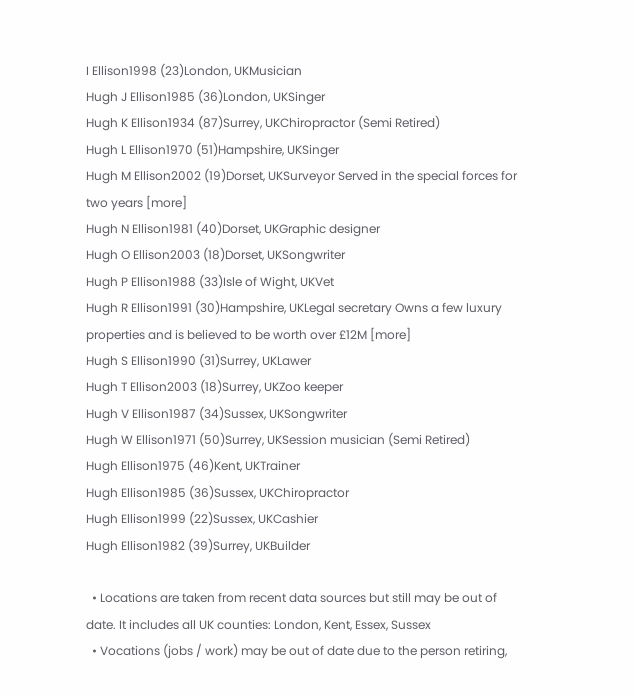I Ellison1998 (23)London, UKMusician
Hugh J Ellison1985 (36)London, UKSinger
Hugh K Ellison1934 (87)Surrey, UKChiropractor (Semi Retired)
Hugh L Ellison1970 (51)Hampshire, UKSinger
Hugh M Ellison2002 (19)Dorset, UKSurveyor Served in the special forces for two years [more]
Hugh N Ellison1981 (40)Dorset, UKGraphic designer
Hugh O Ellison2003 (18)Dorset, UKSongwriter
Hugh P Ellison1988 (33)Isle of Wight, UKVet
Hugh R Ellison1991 (30)Hampshire, UKLegal secretary Owns a few luxury properties and is believed to be worth over £12M [more]
Hugh S Ellison1990 (31)Surrey, UKLawer
Hugh T Ellison2003 (18)Surrey, UKZoo keeper
Hugh V Ellison1987 (34)Sussex, UKSongwriter
Hugh W Ellison1971 (50)Surrey, UKSession musician (Semi Retired)
Hugh Ellison1975 (46)Kent, UKTrainer
Hugh Ellison1985 (36)Sussex, UKChiropractor
Hugh Ellison1999 (22)Sussex, UKCashier
Hugh Ellison1982 (39)Surrey, UKBuilder

  • Locations are taken from recent data sources but still may be out of date. It includes all UK counties: London, Kent, Essex, Sussex
  • Vocations (jobs / work) may be out of date due to the person retiring,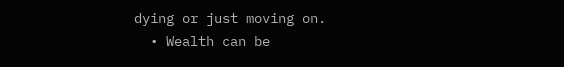dying or just moving on.
  • Wealth can be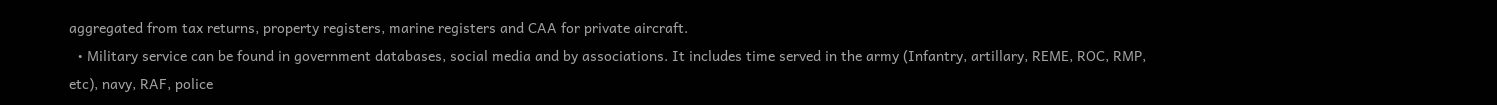aggregated from tax returns, property registers, marine registers and CAA for private aircraft.
  • Military service can be found in government databases, social media and by associations. It includes time served in the army (Infantry, artillary, REME, ROC, RMP, etc), navy, RAF, police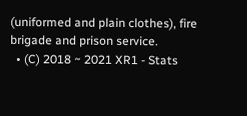(uniformed and plain clothes), fire brigade and prison service.
  • (C) 2018 ~ 2021 XR1 - Stats